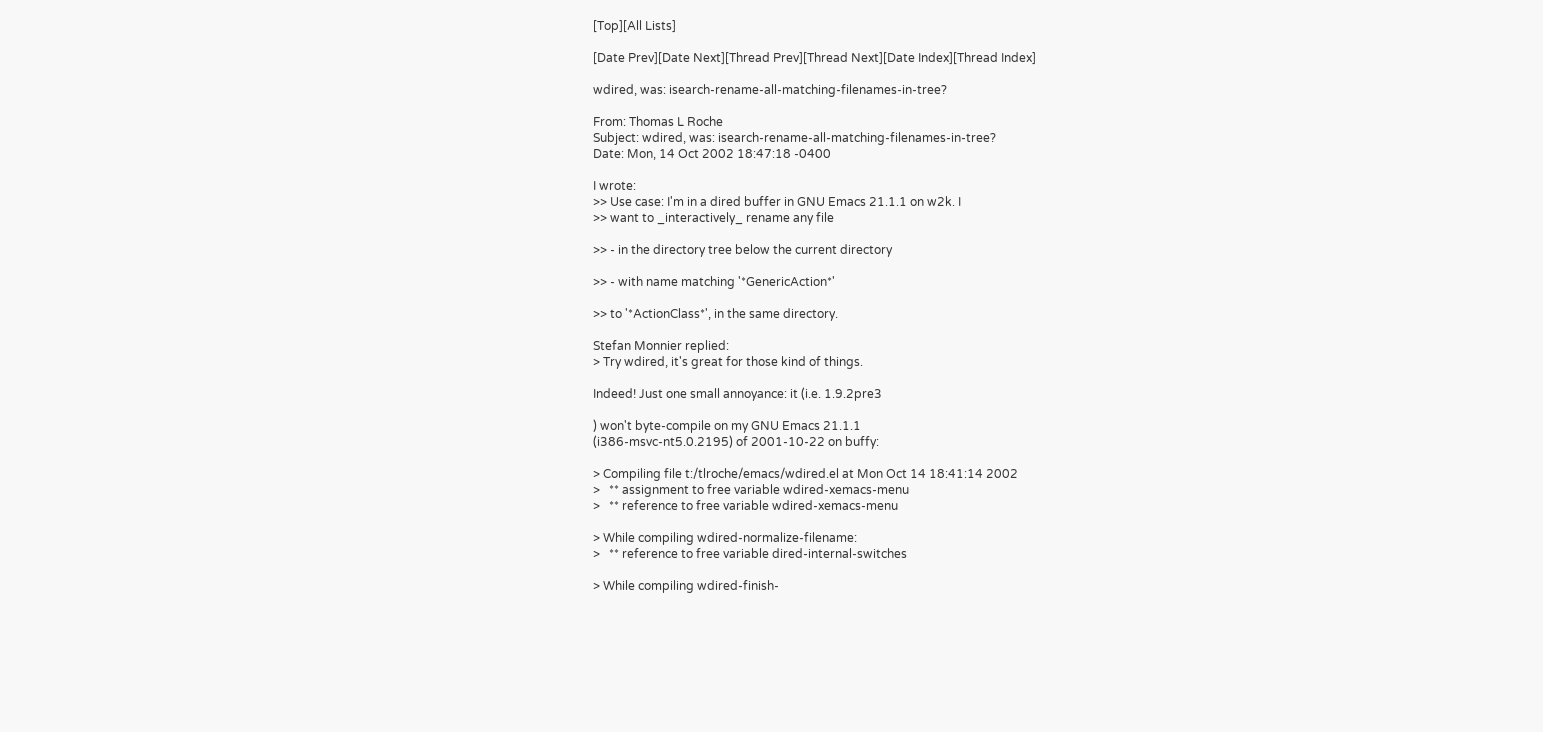[Top][All Lists]

[Date Prev][Date Next][Thread Prev][Thread Next][Date Index][Thread Index]

wdired, was: isearch-rename-all-matching-filenames-in-tree?

From: Thomas L Roche
Subject: wdired, was: isearch-rename-all-matching-filenames-in-tree?
Date: Mon, 14 Oct 2002 18:47:18 -0400

I wrote:
>> Use case: I'm in a dired buffer in GNU Emacs 21.1.1 on w2k. I
>> want to _interactively_ rename any file

>> - in the directory tree below the current directory

>> - with name matching '*GenericAction*'

>> to '*ActionClass*', in the same directory.

Stefan Monnier replied:
> Try wdired, it's great for those kind of things.

Indeed! Just one small annoyance: it (i.e. 1.9.2pre3

) won't byte-compile on my GNU Emacs 21.1.1
(i386-msvc-nt5.0.2195) of 2001-10-22 on buffy:

> Compiling file t:/tlroche/emacs/wdired.el at Mon Oct 14 18:41:14 2002
>   ** assignment to free variable wdired-xemacs-menu
>   ** reference to free variable wdired-xemacs-menu

> While compiling wdired-normalize-filename:
>   ** reference to free variable dired-internal-switches

> While compiling wdired-finish-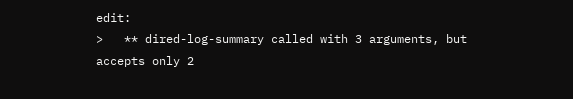edit:
>   ** dired-log-summary called with 3 arguments, but accepts only 2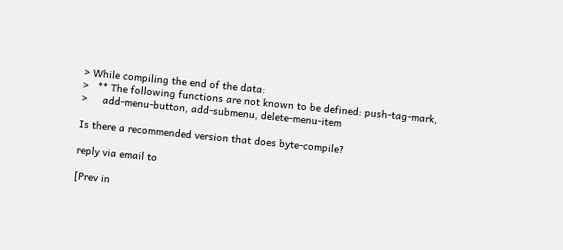> While compiling the end of the data:
>   ** The following functions are not known to be defined: push-tag-mark,
>     add-menu-button, add-submenu, delete-menu-item

Is there a recommended version that does byte-compile?

reply via email to

[Prev in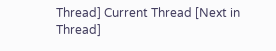Thread] Current Thread [Next in Thread]